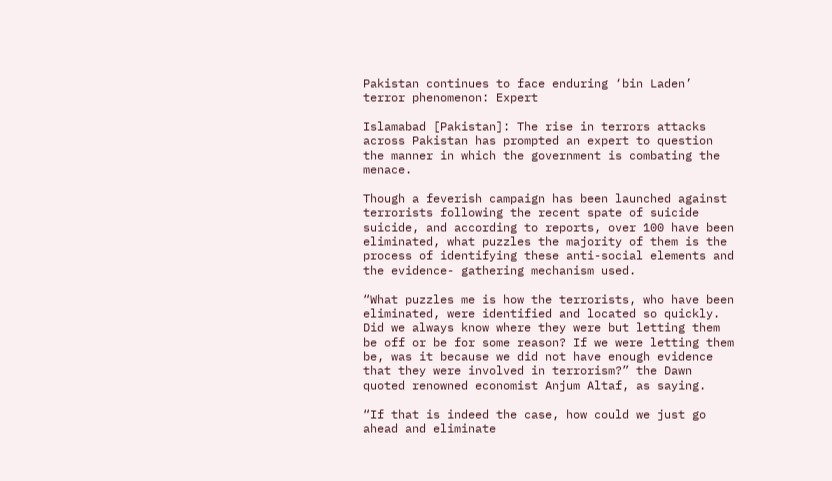Pakistan continues to face enduring ‘bin Laden’ terror phenomenon: Expert

Islamabad [Pakistan]: The rise in terrors attacks across Pakistan has prompted an expert to question the manner in which the government is combating the menace.

Though a feverish campaign has been launched against terrorists following the recent spate of suicide suicide, and according to reports, over 100 have been eliminated, what puzzles the majority of them is the process of identifying these anti-social elements and the evidence- gathering mechanism used.

“What puzzles me is how the terrorists, who have been eliminated, were identified and located so quickly. Did we always know where they were but letting them be off or be for some reason? If we were letting them be, was it because we did not have enough evidence that they were involved in terrorism?” the Dawn quoted renowned economist Anjum Altaf, as saying.

“If that is indeed the case, how could we just go ahead and eliminate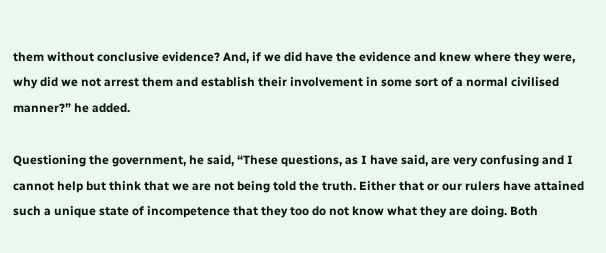them without conclusive evidence? And, if we did have the evidence and knew where they were, why did we not arrest them and establish their involvement in some sort of a normal civilised manner?” he added.

Questioning the government, he said, “These questions, as I have said, are very confusing and I cannot help but think that we are not being told the truth. Either that or our rulers have attained such a unique state of incompetence that they too do not know what they are doing. Both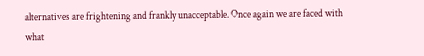alternatives are frightening and frankly unacceptable. Once again we are faced with what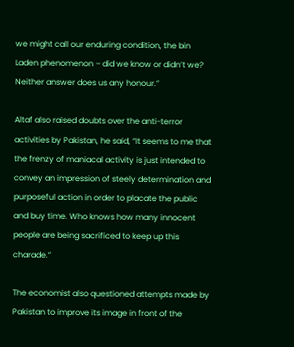we might call our enduring condition, the bin Laden phenomenon – did we know or didn’t we? Neither answer does us any honour.”

Altaf also raised doubts over the anti-terror activities by Pakistan, he said, “It seems to me that the frenzy of maniacal activity is just intended to convey an impression of steely determination and purposeful action in order to placate the public and buy time. Who knows how many innocent people are being sacrificed to keep up this charade.”

The economist also questioned attempts made by Pakistan to improve its image in front of the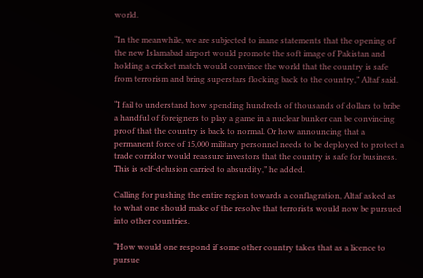world.

“In the meanwhile, we are subjected to inane statements that the opening of the new Islamabad airport would promote the soft image of Pakistan and holding a cricket match would convince the world that the country is safe from terrorism and bring superstars flocking back to the country,” Altaf said.

“I fail to understand how spending hundreds of thousands of dollars to bribe a handful of foreigners to play a game in a nuclear bunker can be convincing proof that the country is back to normal. Or how announcing that a permanent force of 15,000 military personnel needs to be deployed to protect a trade corridor would reassure investors that the country is safe for business. This is self-delusion carried to absurdity,” he added.

Calling for pushing the entire region towards a conflagration, Altaf asked as to what one should make of the resolve that terrorists would now be pursued into other countries.

“How would one respond if some other country takes that as a licence to pursue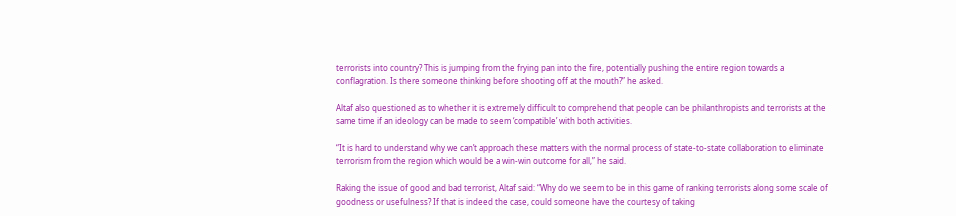terrorists into country? This is jumping from the frying pan into the fire, potentially pushing the entire region towards a conflagration. Is there someone thinking before shooting off at the mouth?” he asked.

Altaf also questioned as to whether it is extremely difficult to comprehend that people can be philanthropists and terrorists at the same time if an ideology can be made to seem ‘compatible’ with both activities.

“It is hard to understand why we can’t approach these matters with the normal process of state-to-state collaboration to eliminate terrorism from the region which would be a win-win outcome for all,” he said.

Raking the issue of good and bad terrorist, Altaf said: “Why do we seem to be in this game of ranking terrorists along some scale of goodness or usefulness? If that is indeed the case, could someone have the courtesy of taking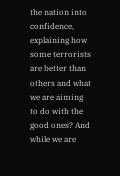the nation into confidence, explaining how some terrorists are better than others and what we are aiming to do with the good ones? And while we are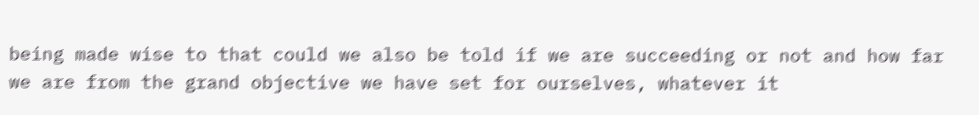being made wise to that could we also be told if we are succeeding or not and how far we are from the grand objective we have set for ourselves, whatever it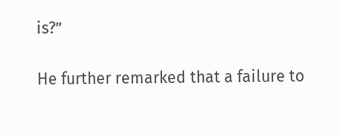is?”

He further remarked that a failure to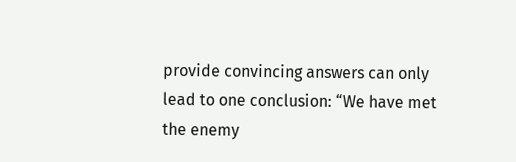provide convincing answers can only lead to one conclusion: “We have met the enemy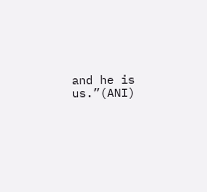and he is us.”(ANI)